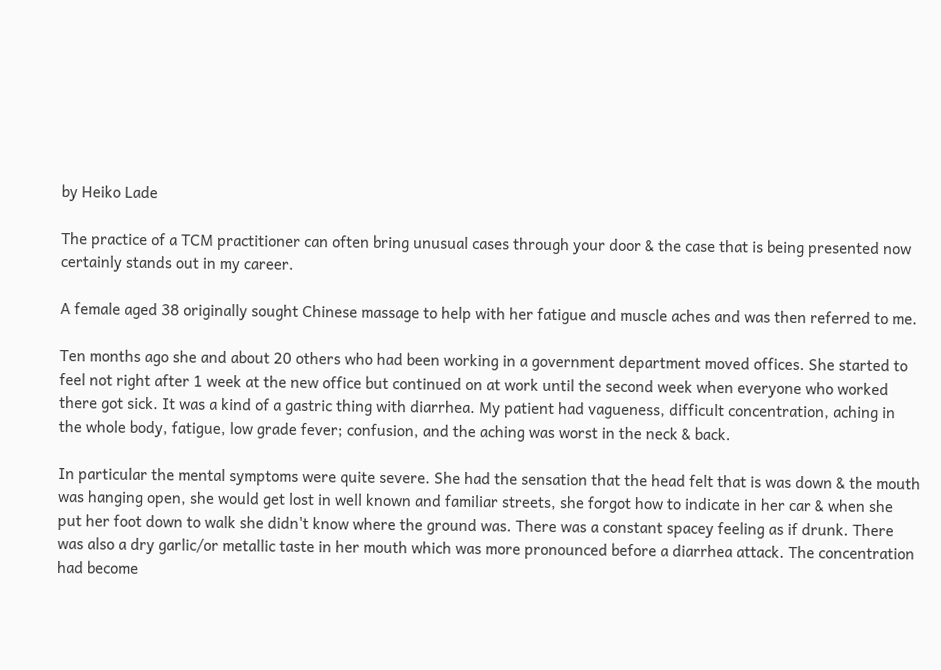by Heiko Lade

The practice of a TCM practitioner can often bring unusual cases through your door & the case that is being presented now certainly stands out in my career.

A female aged 38 originally sought Chinese massage to help with her fatigue and muscle aches and was then referred to me.

Ten months ago she and about 20 others who had been working in a government department moved offices. She started to feel not right after 1 week at the new office but continued on at work until the second week when everyone who worked there got sick. It was a kind of a gastric thing with diarrhea. My patient had vagueness, difficult concentration, aching in the whole body, fatigue, low grade fever; confusion, and the aching was worst in the neck & back.

In particular the mental symptoms were quite severe. She had the sensation that the head felt that is was down & the mouth was hanging open, she would get lost in well known and familiar streets, she forgot how to indicate in her car & when she put her foot down to walk she didn't know where the ground was. There was a constant spacey feeling as if drunk. There was also a dry garlic/or metallic taste in her mouth which was more pronounced before a diarrhea attack. The concentration had become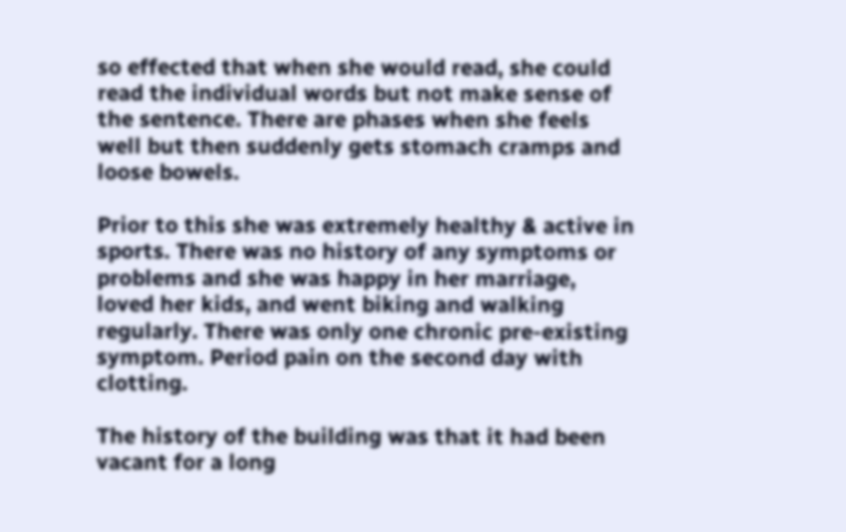so effected that when she would read, she could read the individual words but not make sense of the sentence. There are phases when she feels well but then suddenly gets stomach cramps and loose bowels.

Prior to this she was extremely healthy & active in sports. There was no history of any symptoms or problems and she was happy in her marriage, loved her kids, and went biking and walking regularly. There was only one chronic pre-existing symptom. Period pain on the second day with clotting.

The history of the building was that it had been vacant for a long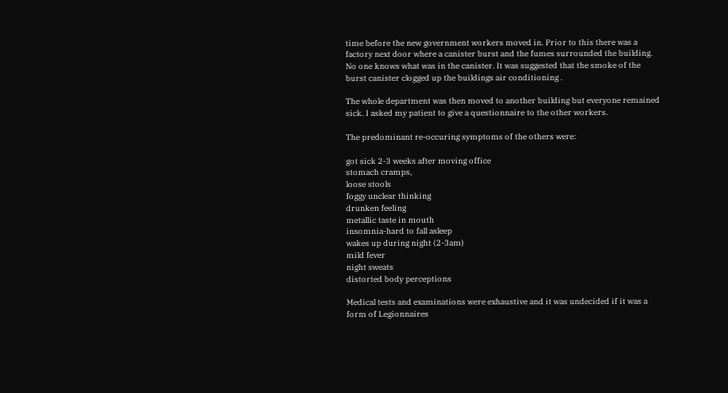time before the new government workers moved in. Prior to this there was a factory next door where a canister burst and the fumes surrounded the building. No one knows what was in the canister. It was suggested that the smoke of the burst canister clogged up the buildings air conditioning .

The whole department was then moved to another building but everyone remained sick. I asked my patient to give a questionnaire to the other workers.

The predominant re-occuring symptoms of the others were:

got sick 2-3 weeks after moving office
stomach cramps,
loose stools
foggy unclear thinking
drunken feeling
metallic taste in mouth
insomnia-hard to fall asleep
wakes up during night (2-3am)
mild fever
night sweats
distorted body perceptions

Medical tests and examinations were exhaustive and it was undecided if it was a form of Legionnaires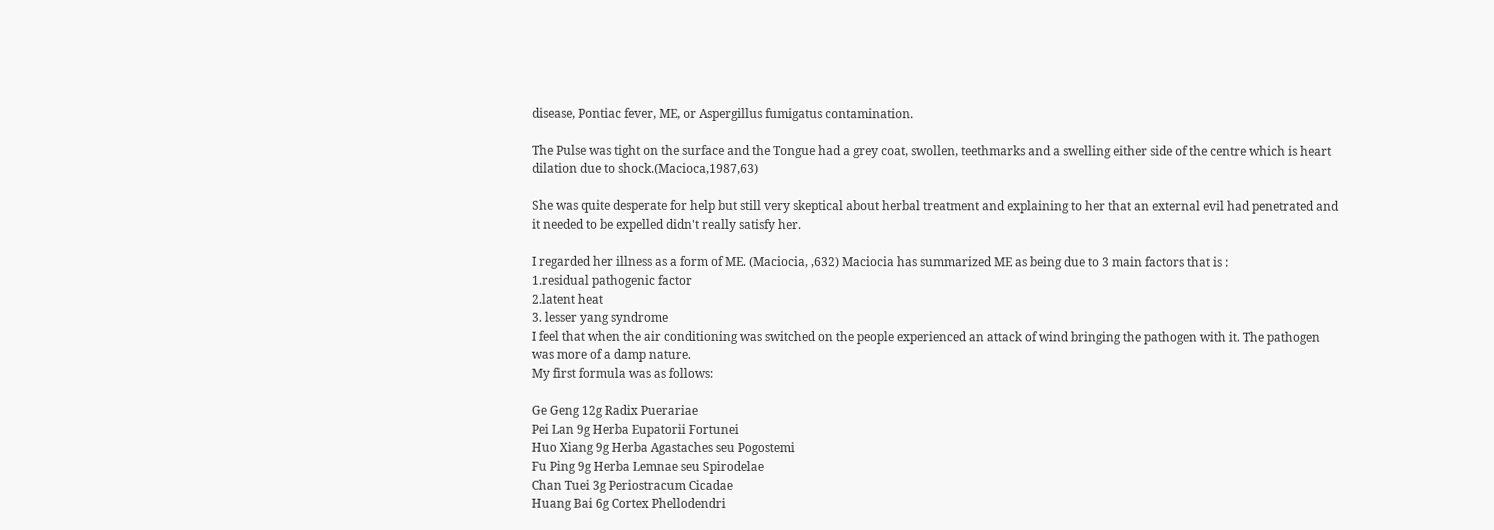disease, Pontiac fever, ME, or Aspergillus fumigatus contamination.

The Pulse was tight on the surface and the Tongue had a grey coat, swollen, teethmarks and a swelling either side of the centre which is heart dilation due to shock.(Macioca,1987,63)

She was quite desperate for help but still very skeptical about herbal treatment and explaining to her that an external evil had penetrated and it needed to be expelled didn't really satisfy her.

I regarded her illness as a form of ME. (Maciocia, ,632) Maciocia has summarized ME as being due to 3 main factors that is :
1.residual pathogenic factor
2.latent heat
3. lesser yang syndrome
I feel that when the air conditioning was switched on the people experienced an attack of wind bringing the pathogen with it. The pathogen was more of a damp nature.
My first formula was as follows:

Ge Geng 12g Radix Puerariae
Pei Lan 9g Herba Eupatorii Fortunei
Huo Xiang 9g Herba Agastaches seu Pogostemi
Fu Ping 9g Herba Lemnae seu Spirodelae
Chan Tuei 3g Periostracum Cicadae
Huang Bai 6g Cortex Phellodendri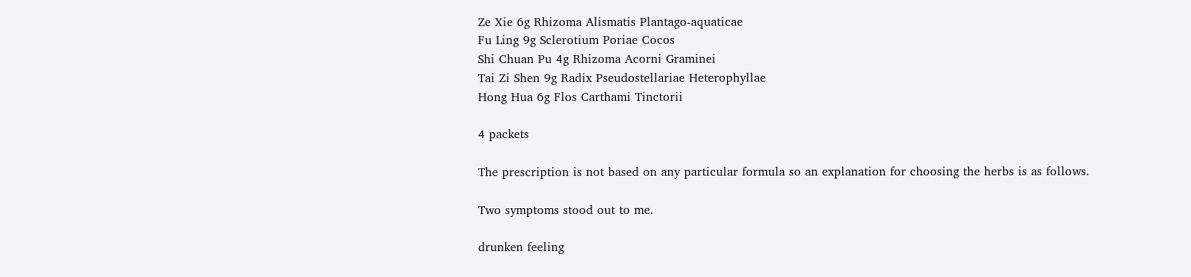Ze Xie 6g Rhizoma Alismatis Plantago-aquaticae
Fu Ling 9g Sclerotium Poriae Cocos
Shi Chuan Pu 4g Rhizoma Acorni Graminei
Tai Zi Shen 9g Radix Pseudostellariae Heterophyllae
Hong Hua 6g Flos Carthami Tinctorii

4 packets

The prescription is not based on any particular formula so an explanation for choosing the herbs is as follows.

Two symptoms stood out to me.

drunken feeling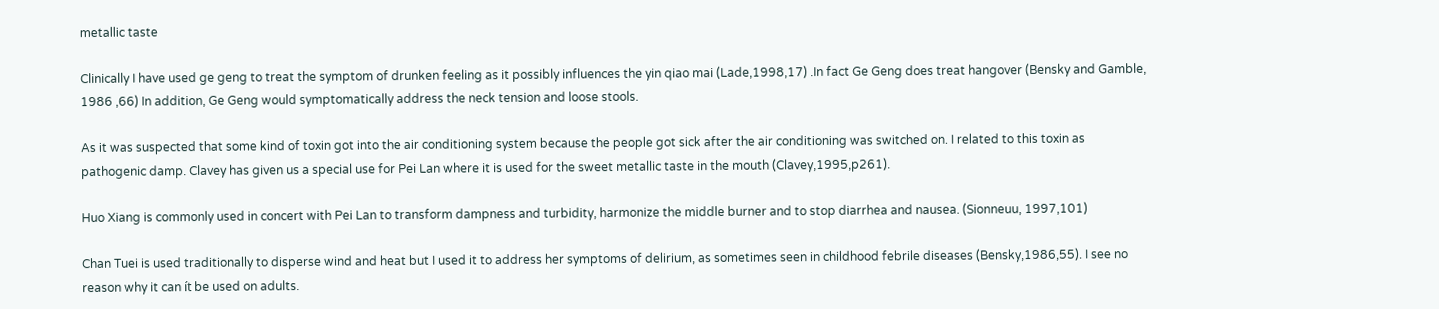metallic taste

Clinically I have used ge geng to treat the symptom of drunken feeling as it possibly influences the yin qiao mai (Lade,1998,17) .In fact Ge Geng does treat hangover (Bensky and Gamble, 1986 ,66) In addition, Ge Geng would symptomatically address the neck tension and loose stools.

As it was suspected that some kind of toxin got into the air conditioning system because the people got sick after the air conditioning was switched on. I related to this toxin as pathogenic damp. Clavey has given us a special use for Pei Lan where it is used for the sweet metallic taste in the mouth (Clavey,1995,p261).

Huo Xiang is commonly used in concert with Pei Lan to transform dampness and turbidity, harmonize the middle burner and to stop diarrhea and nausea. (Sionneuu, 1997,101)

Chan Tuei is used traditionally to disperse wind and heat but I used it to address her symptoms of delirium, as sometimes seen in childhood febrile diseases (Bensky,1986,55). I see no reason why it can ít be used on adults.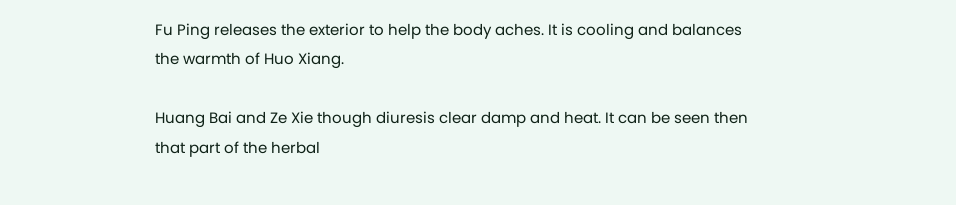Fu Ping releases the exterior to help the body aches. It is cooling and balances the warmth of Huo Xiang.

Huang Bai and Ze Xie though diuresis clear damp and heat. It can be seen then that part of the herbal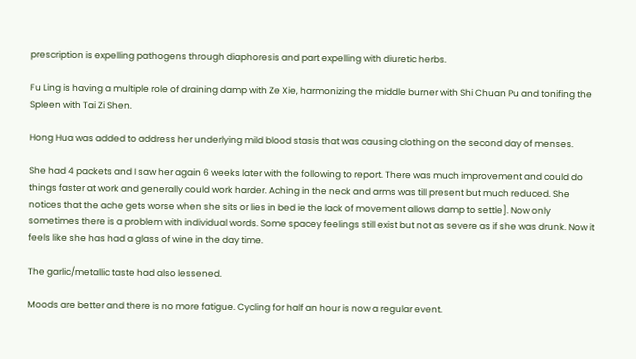prescription is expelling pathogens through diaphoresis and part expelling with diuretic herbs.

Fu Ling is having a multiple role of draining damp with Ze Xie, harmonizing the middle burner with Shi Chuan Pu and tonifing the Spleen with Tai Zi Shen.

Hong Hua was added to address her underlying mild blood stasis that was causing clothing on the second day of menses.

She had 4 packets and I saw her again 6 weeks later with the following to report. There was much improvement and could do things faster at work and generally could work harder. Aching in the neck and arms was till present but much reduced. She notices that the ache gets worse when she sits or lies in bed ie the lack of movement allows damp to settle]. Now only sometimes there is a problem with individual words. Some spacey feelings still exist but not as severe as if she was drunk. Now it feels like she has had a glass of wine in the day time.

The garlic/metallic taste had also lessened.

Moods are better and there is no more fatigue. Cycling for half an hour is now a regular event.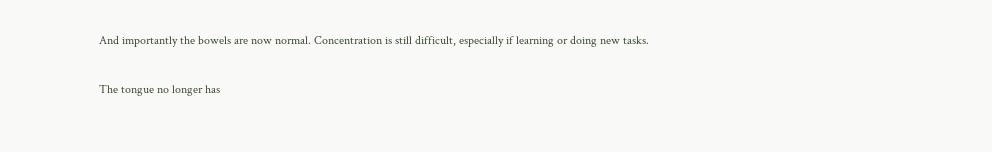And importantly the bowels are now normal. Concentration is still difficult, especially if learning or doing new tasks.

The tongue no longer has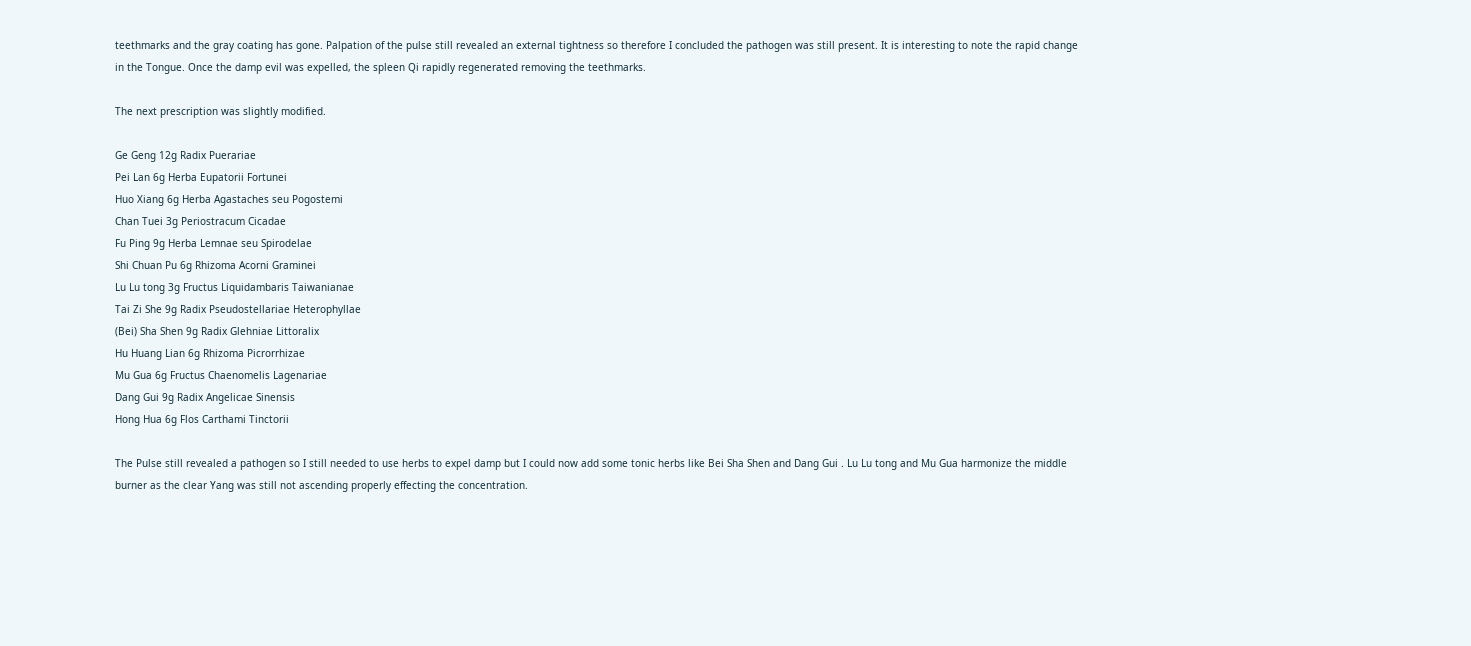teethmarks and the gray coating has gone. Palpation of the pulse still revealed an external tightness so therefore I concluded the pathogen was still present. It is interesting to note the rapid change in the Tongue. Once the damp evil was expelled, the spleen Qi rapidly regenerated removing the teethmarks.

The next prescription was slightly modified.

Ge Geng 12g Radix Puerariae
Pei Lan 6g Herba Eupatorii Fortunei
Huo Xiang 6g Herba Agastaches seu Pogostemi
Chan Tuei 3g Periostracum Cicadae
Fu Ping 9g Herba Lemnae seu Spirodelae
Shi Chuan Pu 6g Rhizoma Acorni Graminei
Lu Lu tong 3g Fructus Liquidambaris Taiwanianae
Tai Zi She 9g Radix Pseudostellariae Heterophyllae
(Bei) Sha Shen 9g Radix Glehniae Littoralix
Hu Huang Lian 6g Rhizoma Picrorrhizae
Mu Gua 6g Fructus Chaenomelis Lagenariae
Dang Gui 9g Radix Angelicae Sinensis
Hong Hua 6g Flos Carthami Tinctorii

The Pulse still revealed a pathogen so I still needed to use herbs to expel damp but I could now add some tonic herbs like Bei Sha Shen and Dang Gui . Lu Lu tong and Mu Gua harmonize the middle burner as the clear Yang was still not ascending properly effecting the concentration.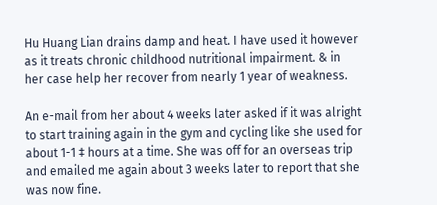Hu Huang Lian drains damp and heat. I have used it however as it treats chronic childhood nutritional impairment. & in her case help her recover from nearly 1 year of weakness.

An e-mail from her about 4 weeks later asked if it was alright to start training again in the gym and cycling like she used for about 1-1 ‡ hours at a time. She was off for an overseas trip and emailed me again about 3 weeks later to report that she was now fine.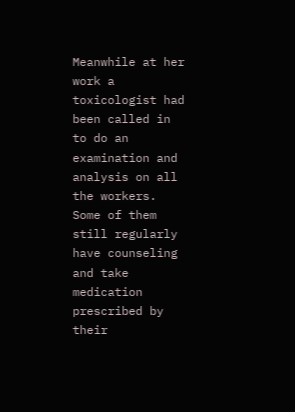Meanwhile at her work a toxicologist had been called in to do an examination and analysis on all the workers. Some of them still regularly have counseling and take medication prescribed by their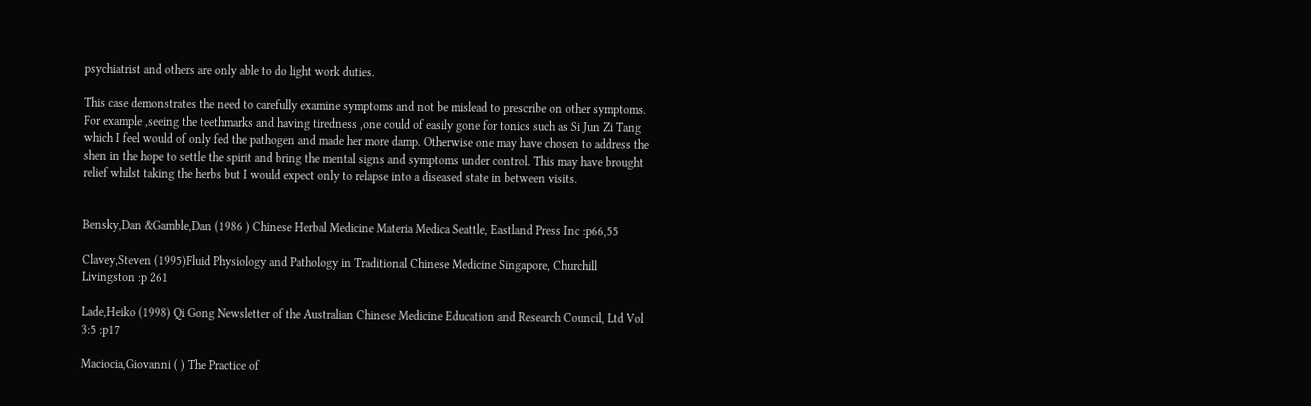psychiatrist and others are only able to do light work duties.

This case demonstrates the need to carefully examine symptoms and not be mislead to prescribe on other symptoms. For example ,seeing the teethmarks and having tiredness ,one could of easily gone for tonics such as Si Jun Zi Tang which I feel would of only fed the pathogen and made her more damp. Otherwise one may have chosen to address the shen in the hope to settle the spirit and bring the mental signs and symptoms under control. This may have brought relief whilst taking the herbs but I would expect only to relapse into a diseased state in between visits.


Bensky,Dan &Gamble,Dan (1986 ) Chinese Herbal Medicine Materia Medica Seattle, Eastland Press Inc :p66,55

Clavey,Steven (1995)Fluid Physiology and Pathology in Traditional Chinese Medicine Singapore, Churchill Livingston :p 261

Lade,Heiko (1998) Qi Gong Newsletter of the Australian Chinese Medicine Education and Research Council, Ltd Vol 3:5 :p17

Maciocia,Giovanni ( ) The Practice of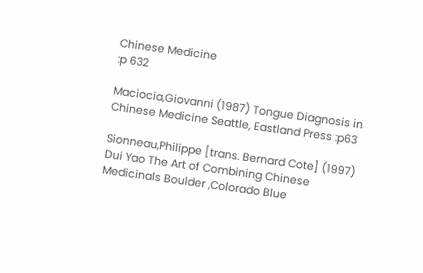Chinese Medicine
:p 632

Maciocia,Giovanni (1987) Tongue Diagnosis in Chinese Medicine Seattle, Eastland Press :p63

Sionneau,Philippe [trans. Bernard Cote] (1997) Dui Yao The Art of Combining Chinese Medicinals Boulder ,Colorado Blue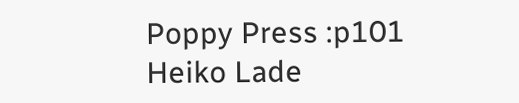Poppy Press :p101
Heiko Lade